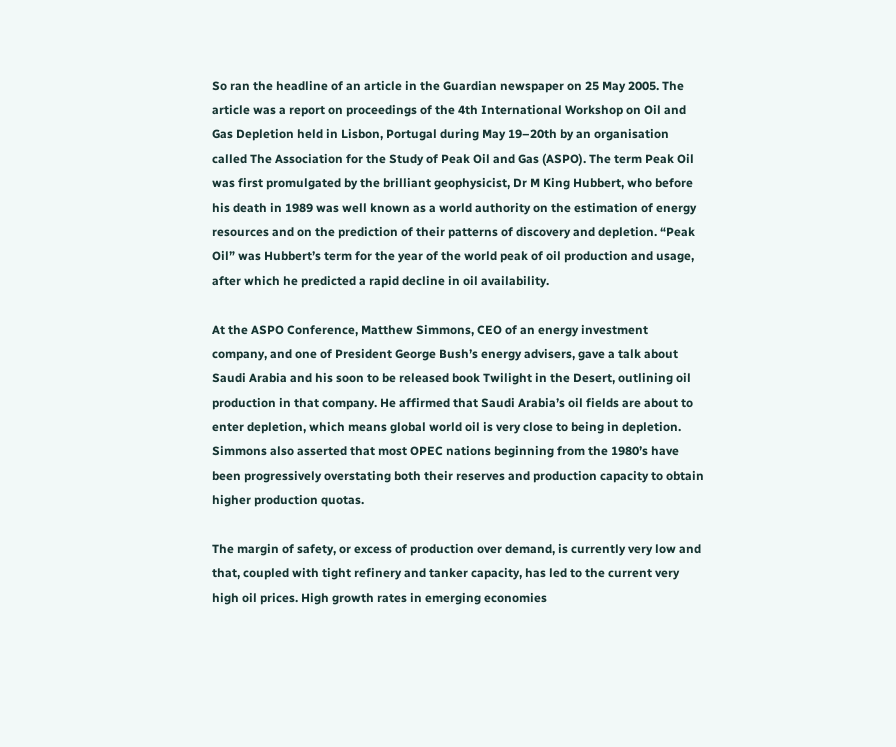So ran the headline of an article in the Guardian newspaper on 25 May 2005. The article was a report on proceedings of the 4th International Workshop on Oil and Gas Depletion held in Lisbon, Portugal during May 19–20th by an organisation called The Association for the Study of Peak Oil and Gas (ASPO). The term Peak Oil was first promulgated by the brilliant geophysicist, Dr M King Hubbert, who before his death in 1989 was well known as a world authority on the estimation of energy resources and on the prediction of their patterns of discovery and depletion. “Peak Oil” was Hubbert’s term for the year of the world peak of oil production and usage, after which he predicted a rapid decline in oil availability.

At the ASPO Conference, Matthew Simmons, CEO of an energy investment company, and one of President George Bush’s energy advisers, gave a talk about Saudi Arabia and his soon to be released book Twilight in the Desert, outlining oil production in that company. He affirmed that Saudi Arabia’s oil fields are about to enter depletion, which means global world oil is very close to being in depletion. Simmons also asserted that most OPEC nations beginning from the 1980’s have been progressively overstating both their reserves and production capacity to obtain higher production quotas.

The margin of safety, or excess of production over demand, is currently very low and that, coupled with tight refinery and tanker capacity, has led to the current very high oil prices. High growth rates in emerging economies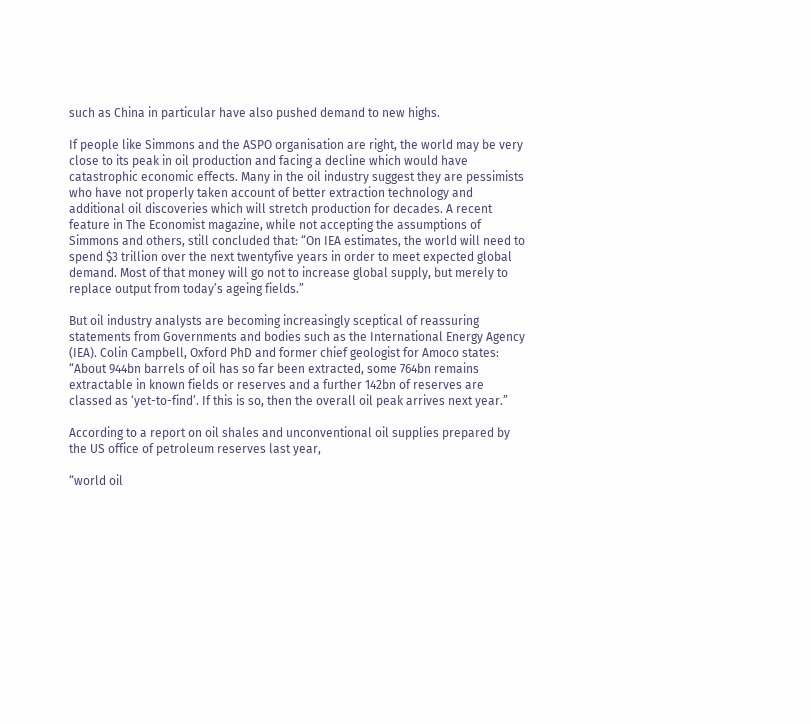such as China in particular have also pushed demand to new highs.

If people like Simmons and the ASPO organisation are right, the world may be very close to its peak in oil production and facing a decline which would have catastrophic economic effects. Many in the oil industry suggest they are pessimists who have not properly taken account of better extraction technology and additional oil discoveries which will stretch production for decades. A recent feature in The Economist magazine, while not accepting the assumptions of Simmons and others, still concluded that: “On IEA estimates, the world will need to spend $3 trillion over the next twentyfive years in order to meet expected global demand. Most of that money will go not to increase global supply, but merely to replace output from today’s ageing fields.”

But oil industry analysts are becoming increasingly sceptical of reassuring statements from Governments and bodies such as the International Energy Agency (IEA). Colin Campbell, Oxford PhD and former chief geologist for Amoco states: “About 944bn barrels of oil has so far been extracted, some 764bn remains extractable in known fields or reserves and a further 142bn of reserves are classed as ‘yet-to-find’. If this is so, then the overall oil peak arrives next year.”

According to a report on oil shales and unconventional oil supplies prepared by the US office of petroleum reserves last year,

“world oil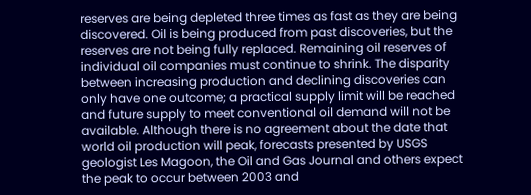reserves are being depleted three times as fast as they are being discovered. Oil is being produced from past discoveries, but the reserves are not being fully replaced. Remaining oil reserves of individual oil companies must continue to shrink. The disparity between increasing production and declining discoveries can only have one outcome; a practical supply limit will be reached and future supply to meet conventional oil demand will not be available. Although there is no agreement about the date that world oil production will peak, forecasts presented by USGS geologist Les Magoon, the Oil and Gas Journal and others expect the peak to occur between 2003 and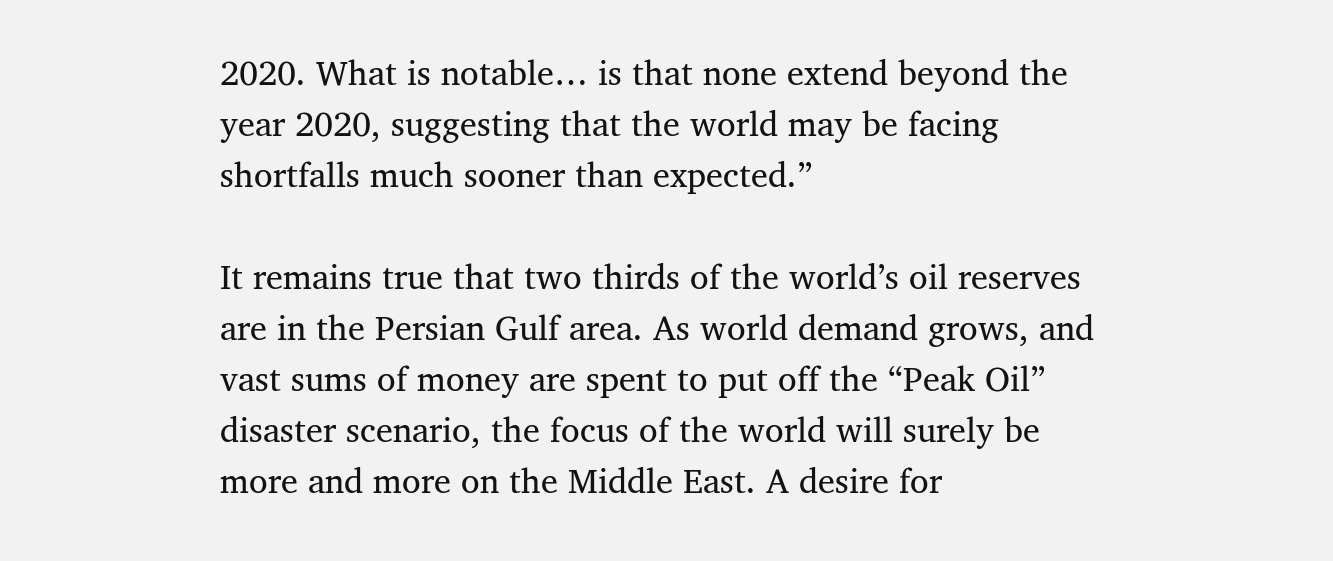2020. What is notable… is that none extend beyond the year 2020, suggesting that the world may be facing shortfalls much sooner than expected.”

It remains true that two thirds of the world’s oil reserves are in the Persian Gulf area. As world demand grows, and vast sums of money are spent to put off the “Peak Oil” disaster scenario, the focus of the world will surely be more and more on the Middle East. A desire for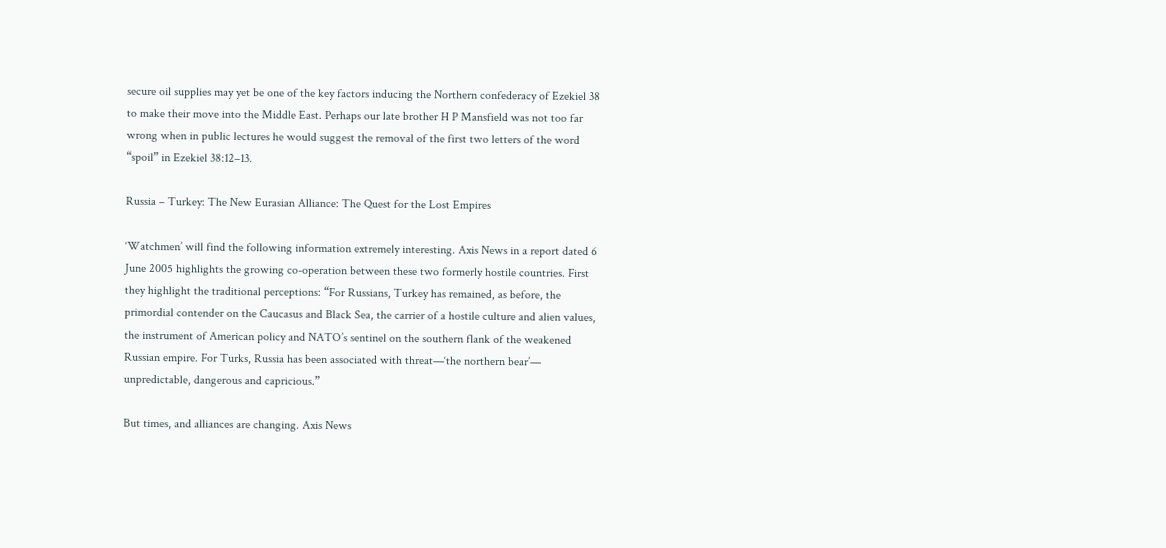secure oil supplies may yet be one of the key factors inducing the Northern confederacy of Ezekiel 38 to make their move into the Middle East. Perhaps our late brother H P Mansfield was not too far wrong when in public lectures he would suggest the removal of the first two letters of the word “spoil” in Ezekiel 38:12–13.

Russia – Turkey: The New Eurasian Alliance: The Quest for the Lost Empires

‘Watchmen’ will find the following information extremely interesting. Axis News in a report dated 6 June 2005 highlights the growing co-operation between these two formerly hostile countries. First they highlight the traditional perceptions: “For Russians, Turkey has remained, as before, the primordial contender on the Caucasus and Black Sea, the carrier of a hostile culture and alien values, the instrument of American policy and NATO’s sentinel on the southern flank of the weakened Russian empire. For Turks, Russia has been associated with threat—‘the northern bear’— unpredictable, dangerous and capricious.”

But times, and alliances are changing. Axis News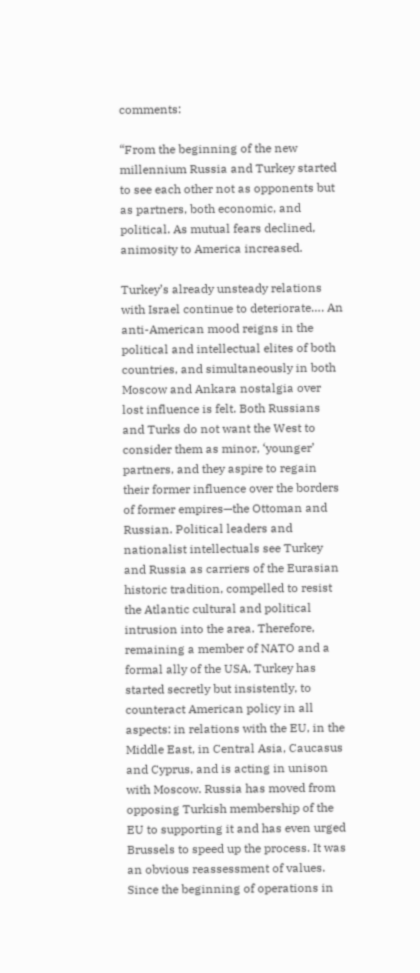comments:

“From the beginning of the new millennium Russia and Turkey started to see each other not as opponents but as partners, both economic, and political. As mutual fears declined, animosity to America increased.

Turkey’s already unsteady relations with Israel continue to deteriorate…. An anti-American mood reigns in the political and intellectual elites of both countries, and simultaneously in both Moscow and Ankara nostalgia over lost influence is felt. Both Russians and Turks do not want the West to consider them as minor, ‘younger’ partners, and they aspire to regain their former influence over the borders of former empires—the Ottoman and Russian. Political leaders and nationalist intellectuals see Turkey and Russia as carriers of the Eurasian historic tradition, compelled to resist the Atlantic cultural and political intrusion into the area. Therefore, remaining a member of NATO and a formal ally of the USA, Turkey has started secretly but insistently, to counteract American policy in all aspects: in relations with the EU, in the Middle East, in Central Asia, Caucasus and Cyprus, and is acting in unison with Moscow. Russia has moved from opposing Turkish membership of the EU to supporting it and has even urged Brussels to speed up the process. It was an obvious reassessment of values. Since the beginning of operations in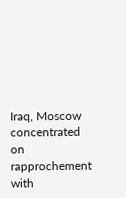Iraq, Moscow concentrated on rapprochement with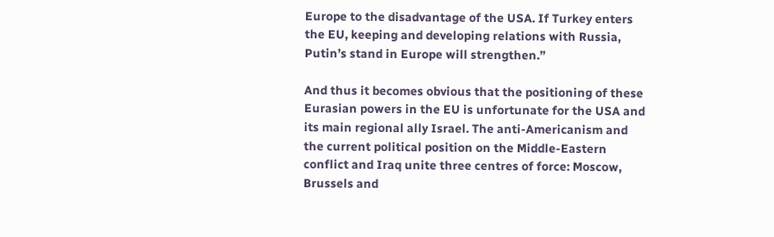Europe to the disadvantage of the USA. If Turkey enters the EU, keeping and developing relations with Russia, Putin’s stand in Europe will strengthen.”

And thus it becomes obvious that the positioning of these Eurasian powers in the EU is unfortunate for the USA and its main regional ally Israel. The anti-Americanism and the current political position on the Middle-Eastern conflict and Iraq unite three centres of force: Moscow, Brussels and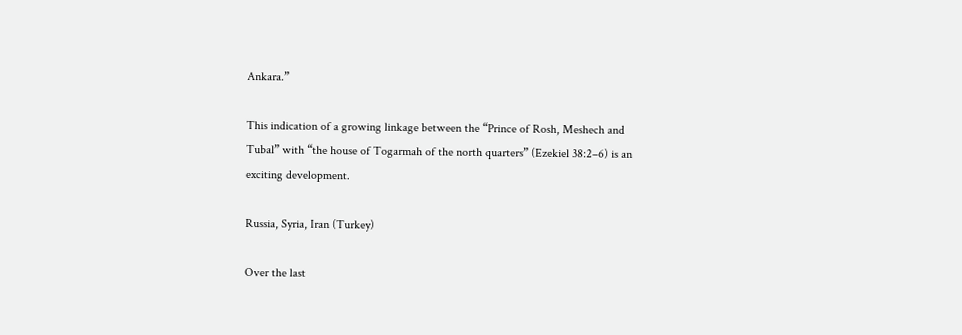Ankara.”

This indication of a growing linkage between the “Prince of Rosh, Meshech and Tubal” with “the house of Togarmah of the north quarters” (Ezekiel 38:2–6) is an exciting development.

Russia, Syria, Iran (Turkey)

Over the last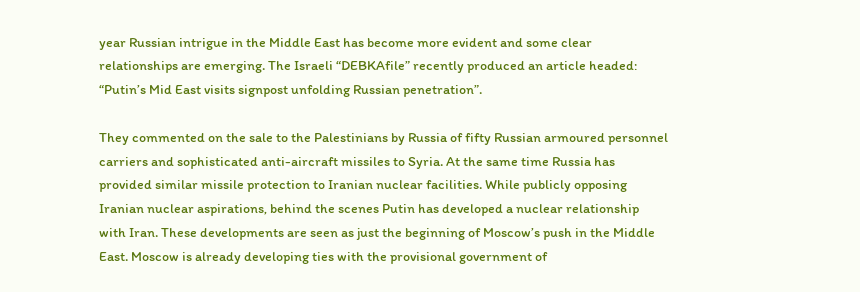year Russian intrigue in the Middle East has become more evident and some clear relationships are emerging. The Israeli “DEBKAfile” recently produced an article headed: “Putin’s Mid East visits signpost unfolding Russian penetration”.

They commented on the sale to the Palestinians by Russia of fifty Russian armoured personnel carriers and sophisticated anti-aircraft missiles to Syria. At the same time Russia has provided similar missile protection to Iranian nuclear facilities. While publicly opposing Iranian nuclear aspirations, behind the scenes Putin has developed a nuclear relationship with Iran. These developments are seen as just the beginning of Moscow’s push in the Middle East. Moscow is already developing ties with the provisional government of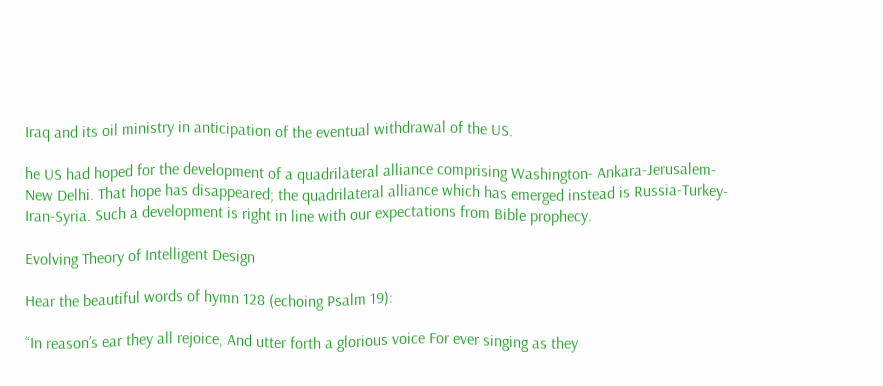Iraq and its oil ministry in anticipation of the eventual withdrawal of the US.

he US had hoped for the development of a quadrilateral alliance comprising Washington- Ankara-Jerusalem-New Delhi. That hope has disappeared; the quadrilateral alliance which has emerged instead is Russia-Turkey-Iran-Syria. Such a development is right in line with our expectations from Bible prophecy.

Evolving Theory of Intelligent Design

Hear the beautiful words of hymn 128 (echoing Psalm 19):

“In reason’s ear they all rejoice, And utter forth a glorious voice For ever singing as they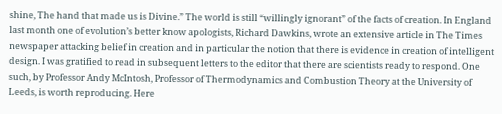shine, The hand that made us is Divine.” The world is still “willingly ignorant” of the facts of creation. In England last month one of evolution’s better know apologists, Richard Dawkins, wrote an extensive article in The Times newspaper attacking belief in creation and in particular the notion that there is evidence in creation of intelligent design. I was gratified to read in subsequent letters to the editor that there are scientists ready to respond. One such, by Professor Andy McIntosh, Professor of Thermodynamics and Combustion Theory at the University of Leeds, is worth reproducing. Here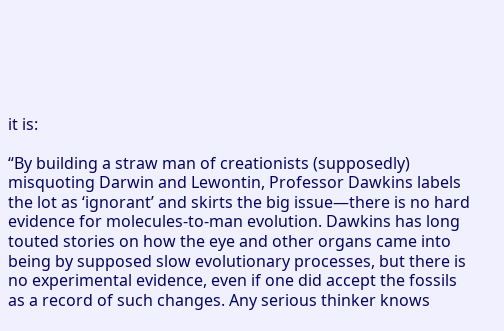it is:

“By building a straw man of creationists (supposedly) misquoting Darwin and Lewontin, Professor Dawkins labels the lot as ‘ignorant’ and skirts the big issue—there is no hard evidence for molecules-to-man evolution. Dawkins has long touted stories on how the eye and other organs came into being by supposed slow evolutionary processes, but there is no experimental evidence, even if one did accept the fossils as a record of such changes. Any serious thinker knows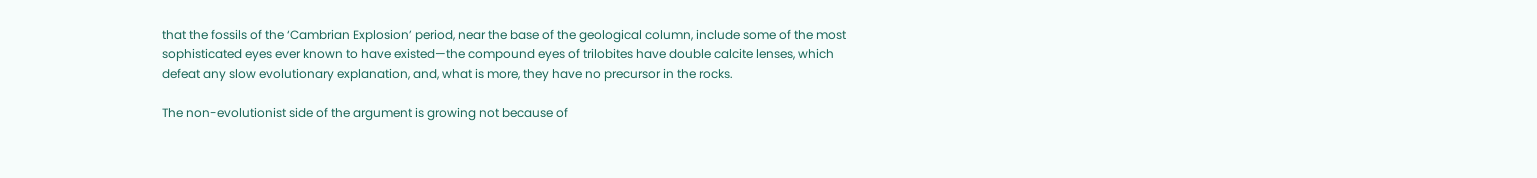that the fossils of the ‘Cambrian Explosion’ period, near the base of the geological column, include some of the most sophisticated eyes ever known to have existed—the compound eyes of trilobites have double calcite lenses, which defeat any slow evolutionary explanation, and, what is more, they have no precursor in the rocks.

The non-evolutionist side of the argument is growing not because of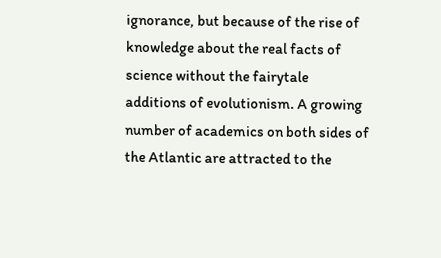ignorance, but because of the rise of knowledge about the real facts of science without the fairytale additions of evolutionism. A growing number of academics on both sides of the Atlantic are attracted to the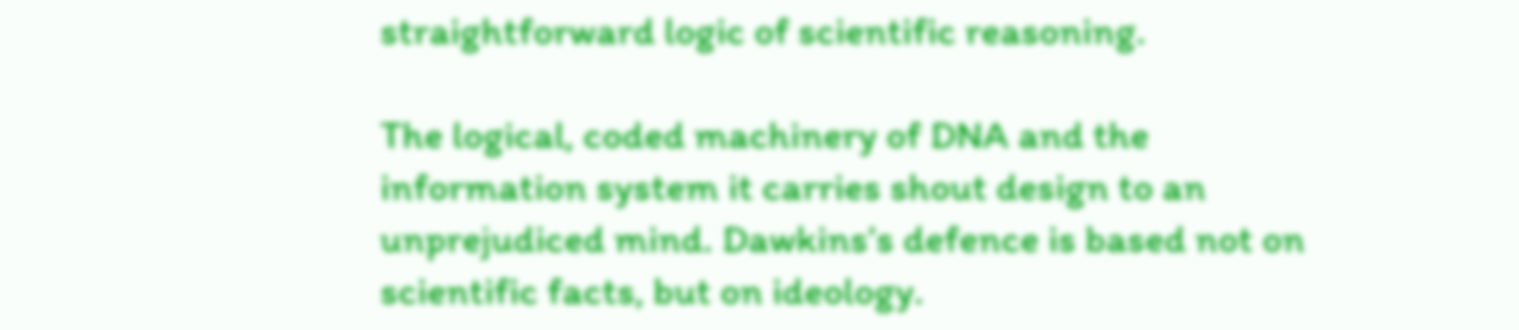straightforward logic of scientific reasoning.

The logical, coded machinery of DNA and the information system it carries shout design to an unprejudiced mind. Dawkins’s defence is based not on scientific facts, but on ideology.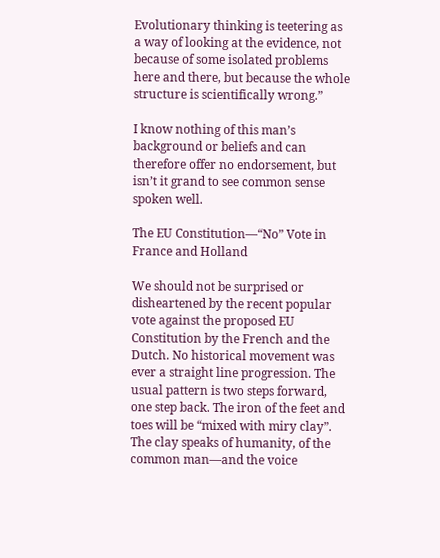Evolutionary thinking is teetering as a way of looking at the evidence, not because of some isolated problems here and there, but because the whole structure is scientifically wrong.”

I know nothing of this man’s background or beliefs and can therefore offer no endorsement, but isn’t it grand to see common sense spoken well.

The EU Constitution—“No” Vote in France and Holland

We should not be surprised or disheartened by the recent popular vote against the proposed EU Constitution by the French and the Dutch. No historical movement was ever a straight line progression. The usual pattern is two steps forward, one step back. The iron of the feet and toes will be “mixed with miry clay”. The clay speaks of humanity, of the common man—and the voice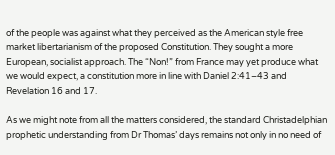of the people was against what they perceived as the American style free market libertarianism of the proposed Constitution. They sought a more European, socialist approach. The “Non!” from France may yet produce what we would expect, a constitution more in line with Daniel 2:41–43 and Revelation 16 and 17.

As we might note from all the matters considered, the standard Christadelphian prophetic understanding from Dr Thomas’ days remains not only in no need of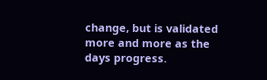change, but is validated more and more as the days progress.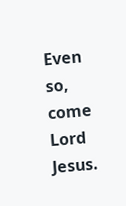Even so, come Lord Jesus.